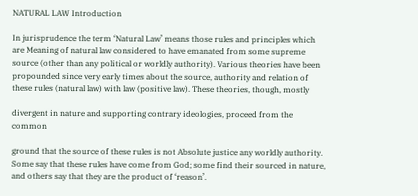NATURAL LAW Introduction

In jurisprudence the term ‘Natural Law’ means those rules and principles which are Meaning of natural law considered to have emanated from some supreme source (other than any political or worldly authority). Various theories have been propounded since very early times about the source, authority and relation of these rules (natural law) with law (positive law). These theories, though, mostly

divergent in nature and supporting contrary ideologies, proceed from the common

ground that the source of these rules is not Absolute justice any worldly authority. Some say that these rules have come from God; some find their sourced in nature, and others say that they are the product of ‘reason’.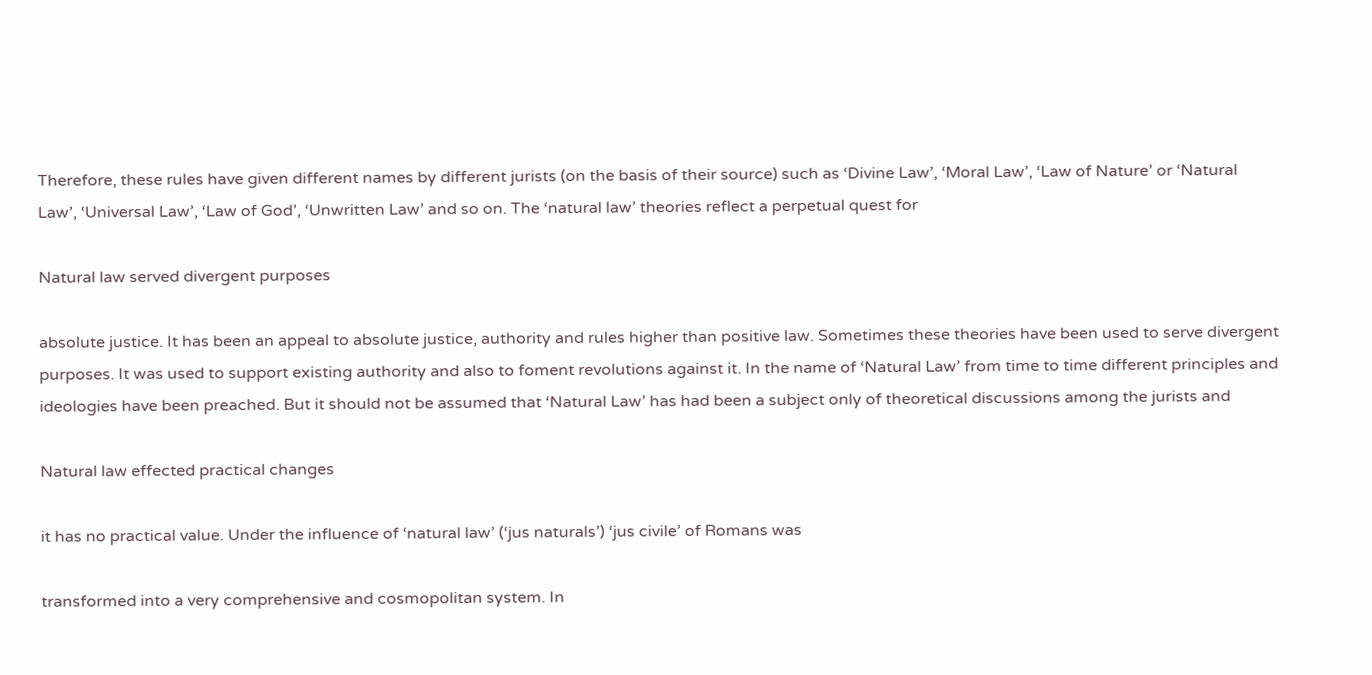Therefore, these rules have given different names by different jurists (on the basis of their source) such as ‘Divine Law’, ‘Moral Law’, ‘Law of Nature’ or ‘Natural Law’, ‘Universal Law’, ‘Law of God’, ‘Unwritten Law’ and so on. The ‘natural law’ theories reflect a perpetual quest for

Natural law served divergent purposes

absolute justice. It has been an appeal to absolute justice, authority and rules higher than positive law. Sometimes these theories have been used to serve divergent purposes. It was used to support existing authority and also to foment revolutions against it. In the name of ‘Natural Law’ from time to time different principles and ideologies have been preached. But it should not be assumed that ‘Natural Law’ has had been a subject only of theoretical discussions among the jurists and

Natural law effected practical changes

it has no practical value. Under the influence of ‘natural law’ (‘jus naturals’) ‘jus civile’ of Romans was

transformed into a very comprehensive and cosmopolitan system. In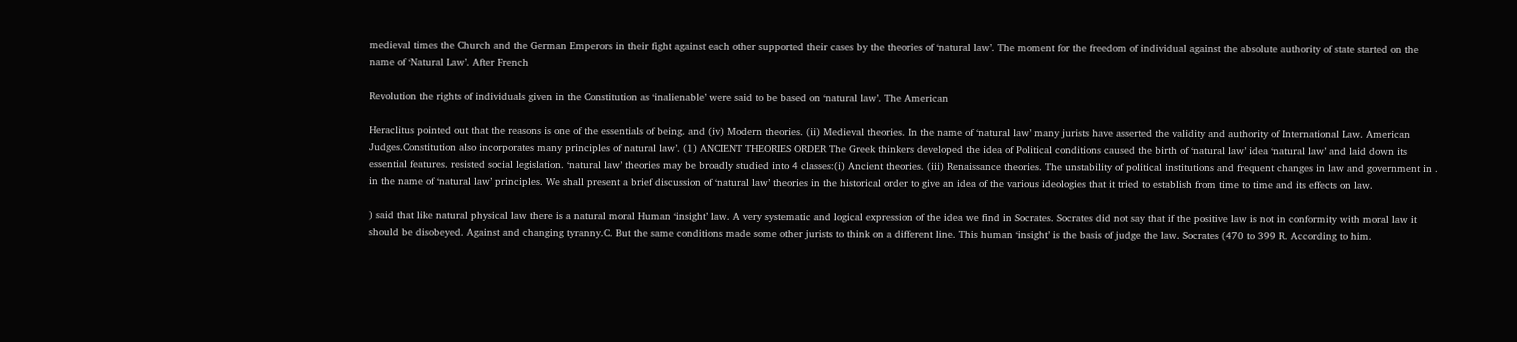medieval times the Church and the German Emperors in their fight against each other supported their cases by the theories of ‘natural law’. The moment for the freedom of individual against the absolute authority of state started on the name of ‘Natural Law’. After French

Revolution the rights of individuals given in the Constitution as ‘inalienable’ were said to be based on ‘natural law’. The American

Heraclitus pointed out that the reasons is one of the essentials of being. and (iv) Modern theories. (ii) Medieval theories. In the name of ‘natural law’ many jurists have asserted the validity and authority of International Law. American Judges.Constitution also incorporates many principles of natural law’. (1) ANCIENT THEORIES ORDER The Greek thinkers developed the idea of Political conditions caused the birth of ‘natural law’ idea ‘natural law’ and laid down its essential features. resisted social legislation. ‘natural law’ theories may be broadly studied into 4 classes:(i) Ancient theories. (iii) Renaissance theories. The unstability of political institutions and frequent changes in law and government in . in the name of ‘natural law’ principles. We shall present a brief discussion of ‘natural law’ theories in the historical order to give an idea of the various ideologies that it tried to establish from time to time and its effects on law.

) said that like natural physical law there is a natural moral Human ‘insight’ law. A very systematic and logical expression of the idea we find in Socrates. Socrates did not say that if the positive law is not in conformity with moral law it should be disobeyed. Against and changing tyranny.C. But the same conditions made some other jurists to think on a different line. This human ‘insight’ is the basis of judge the law. Socrates (470 to 399 R. According to him.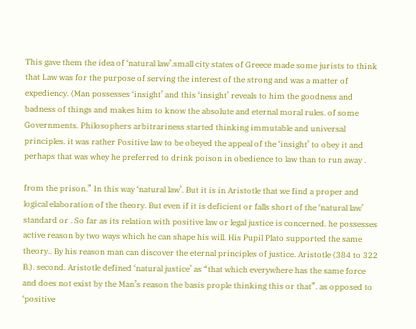This gave them the idea of ‘natural law’.small city states of Greece made some jurists to think that Law was for the purpose of serving the interest of the strong and was a matter of expediency. (Man possesses ‘insight’ and this ‘insight’ reveals to him the goodness and badness of things and makes him to know the absolute and eternal moral rules. of some Governments. Philosophers arbitrariness started thinking immutable and universal principles. it was rather Positive law to be obeyed the appeal of the ‘insight’ to obey it and perhaps that was whey he preferred to drink poison in obedience to law than to run away .

from the prison.” In this way ‘natural law’. But it is in Aristotle that we find a proper and logical elaboration of the theory. But even if it is deficient or falls short of the ‘natural law’ standard or . So far as its relation with positive law or legal justice is concerned. he possesses active reason by two ways which he can shape his will. His Pupil Plato supported the same theory.. By his reason man can discover the eternal principles of justice. Aristotle (384 to 322 B.). second. Aristotle defined ‘natural justice’ as “that which everywhere has the same force and does not exist by the Man’s reason the basis prople thinking this or that”. as opposed to ‘positive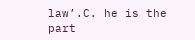law’.C. he is the part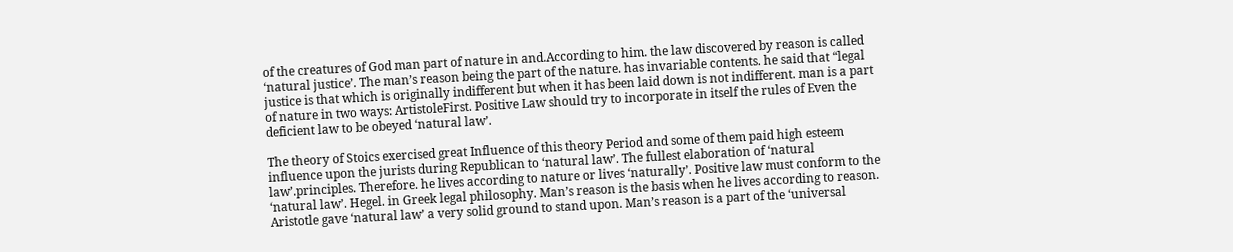of the creatures of God man part of nature in and.According to him. the law discovered by reason is called ‘natural justice’. The man’s reason being the part of the nature. has invariable contents. he said that “legal justice is that which is originally indifferent but when it has been laid down is not indifferent. man is a part of nature in two ways: ArtistoleFirst. Positive Law should try to incorporate in itself the rules of Even the deficient law to be obeyed ‘natural law’.

The theory of Stoics exercised great Influence of this theory Period and some of them paid high esteem influence upon the jurists during Republican to ‘natural law’. The fullest elaboration of ‘natural law’.principles. Therefore. he lives according to nature or lives ‘naturally’. Positive law must conform to the ‘natural law’. Hegel. in Greek legal philosophy. Man’s reason is the basis when he lives according to reason. Aristotle gave ‘natural law’ a very solid ground to stand upon. Man’s reason is a part of the ‘universal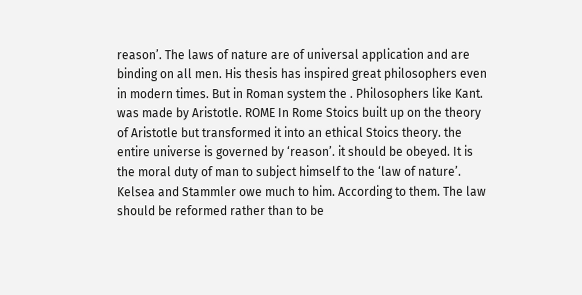reason’. The laws of nature are of universal application and are binding on all men. His thesis has inspired great philosophers even in modern times. But in Roman system the . Philosophers like Kant. was made by Aristotle. ROME In Rome Stoics built up on the theory of Aristotle but transformed it into an ethical Stoics theory. the entire universe is governed by ‘reason’. it should be obeyed. It is the moral duty of man to subject himself to the ‘law of nature’. Kelsea and Stammler owe much to him. According to them. The law should be reformed rather than to be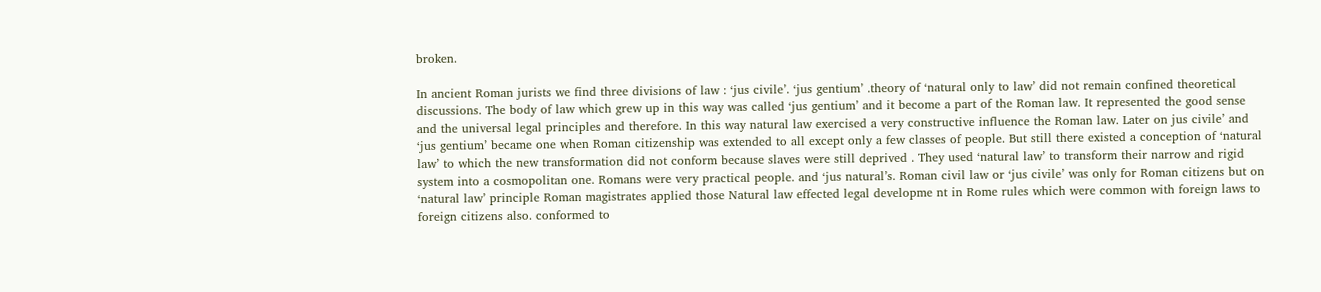broken.

In ancient Roman jurists we find three divisions of law : ‘jus civile’. ‘jus gentium’ .theory of ‘natural only to law’ did not remain confined theoretical discussions. The body of law which grew up in this way was called ‘jus gentium’ and it become a part of the Roman law. It represented the good sense and the universal legal principles and therefore. In this way natural law exercised a very constructive influence the Roman law. Later on jus civile’ and ‘jus gentium’ became one when Roman citizenship was extended to all except only a few classes of people. But still there existed a conception of ‘natural law’ to which the new transformation did not conform because slaves were still deprived . They used ‘natural law’ to transform their narrow and rigid system into a cosmopolitan one. Romans were very practical people. and ‘jus natural’s. Roman civil law or ‘jus civile’ was only for Roman citizens but on ‘natural law’ principle Roman magistrates applied those Natural law effected legal developme nt in Rome rules which were common with foreign laws to foreign citizens also. conformed to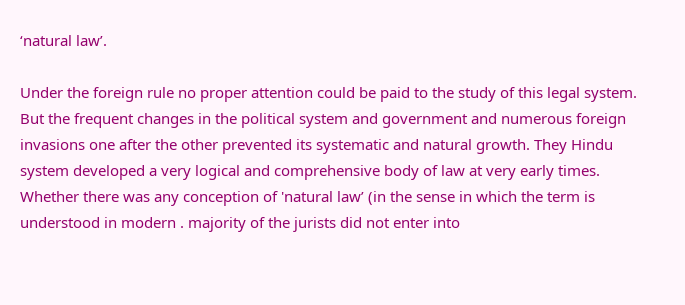‘natural law’.

Under the foreign rule no proper attention could be paid to the study of this legal system. But the frequent changes in the political system and government and numerous foreign invasions one after the other prevented its systematic and natural growth. They Hindu system developed a very logical and comprehensive body of law at very early times. Whether there was any conception of 'natural law’ (in the sense in which the term is understood in modern . majority of the jurists did not enter into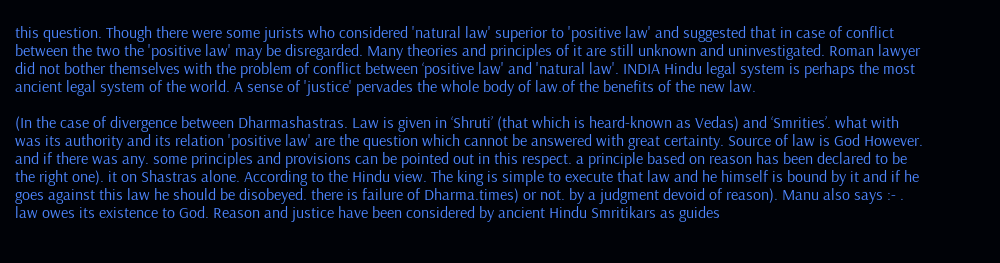this question. Though there were some jurists who considered 'natural law' superior to 'positive law' and suggested that in case of conflict between the two the 'positive law' may be disregarded. Many theories and principles of it are still unknown and uninvestigated. Roman lawyer did not bother themselves with the problem of conflict between ‘positive law' and 'natural law'. INDIA Hindu legal system is perhaps the most ancient legal system of the world. A sense of 'justice' pervades the whole body of law.of the benefits of the new law.

(In the case of divergence between Dharmashastras. Law is given in ‘Shruti’ (that which is heard-known as Vedas) and ‘Smrities’. what with was its authority and its relation 'positive law' are the question which cannot be answered with great certainty. Source of law is God However. and if there was any. some principles and provisions can be pointed out in this respect. a principle based on reason has been declared to be the right one). it on Shastras alone. According to the Hindu view. The king is simple to execute that law and he himself is bound by it and if he goes against this law he should be disobeyed. there is failure of Dharma.times) or not. by a judgment devoid of reason). Manu also says :- . law owes its existence to God. Reason and justice have been considered by ancient Hindu Smritikars as guides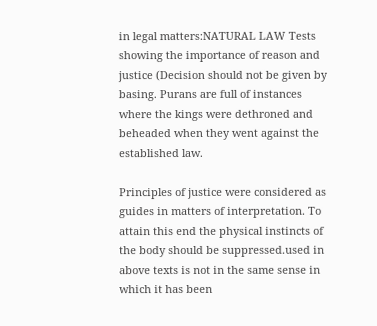in legal matters:NATURAL LAW Tests showing the importance of reason and justice (Decision should not be given by basing. Purans are full of instances where the kings were dethroned and beheaded when they went against the established law.

Principles of justice were considered as guides in matters of interpretation. To attain this end the physical instincts of the body should be suppressed.used in above texts is not in the same sense in which it has been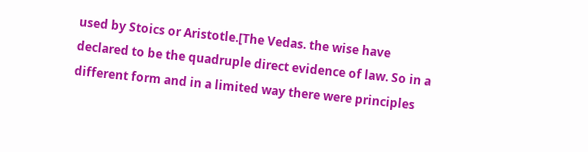used by Stoics or Aristotle.[The Vedas. the wise have declared to be the quadruple direct evidence of law. So in a different form and in a limited way there were principles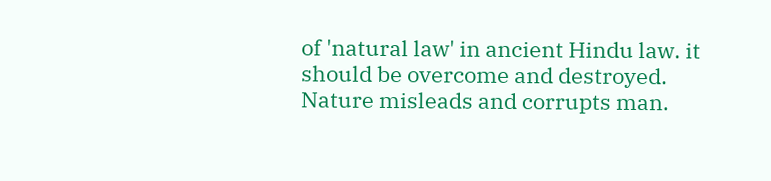of 'natural law' in ancient Hindu law. it should be overcome and destroyed. Nature misleads and corrupts man.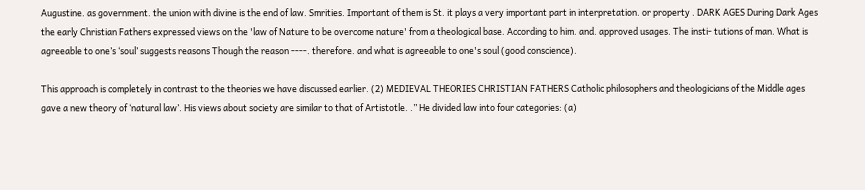Augustine. as government. the union with divine is the end of law. Smrities. Important of them is St. it plays a very important part in interpretation. or property . DARK AGES During Dark Ages the early Christian Fathers expressed views on the 'law of Nature to be overcome nature' from a theological base. According to him. and. approved usages. The insti- tutions of man. What is agreeable to one’s ‘soul’ suggests reasons Though the reason ----. therefore. and what is agreeable to one's soul (good conscience).

This approach is completely in contrast to the theories we have discussed earlier. (2) MEDIEVAL THEORIES CHRISTIAN FATHERS Catholic philosophers and theologicians of the Middle ages gave a new theory of ‘natural law’. His views about society are similar to that of Artistotle. .” He divided law into four categories: (a)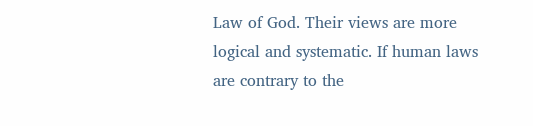Law of God. Their views are more logical and systematic. If human laws are contrary to the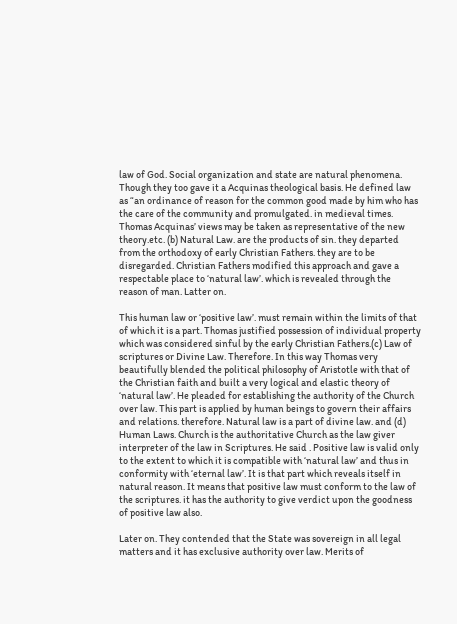law of God. Social organization and state are natural phenomena. Though they too gave it a Acquinas theological basis. He defined law as “an ordinance of reason for the common good made by him who has the care of the community and promulgated. in medieval times. Thomas Acquinas’ views may be taken as representative of the new theory.etc. (b) Natural Law. are the products of sin. they departed from the orthodoxy of early Christian Fathers. they are to be disregarded. Christian Fathers modified this approach and gave a respectable place to ‘natural law’. which is revealed through the reason of man. Latter on.

This human law or ‘positive law’. must remain within the limits of that of which it is a part. Thomas justified possession of individual property which was considered sinful by the early Christian Fathers.(c) Law of scriptures or Divine Law. Therefore. In this way Thomas very beautifully blended the political philosophy of Aristotle with that of the Christian faith and built a very logical and elastic theory of ‘natural law’. He pleaded for establishing the authority of the Church over law. This part is applied by human beings to govern their affairs and relations. therefore. Natural law is a part of divine law. and (d) Human Laws. Church is the authoritative Church as the law giver interpreter of the law in Scriptures. He said . Positive law is valid only to the extent to which it is compatible with ‘natural law’ and thus in conformity with ‘eternal law’. It is that part which reveals itself in natural reason. It means that positive law must conform to the law of the scriptures. it has the authority to give verdict upon the goodness of positive law also.

Later on. They contended that the State was sovereign in all legal matters and it has exclusive authority over law. Merits of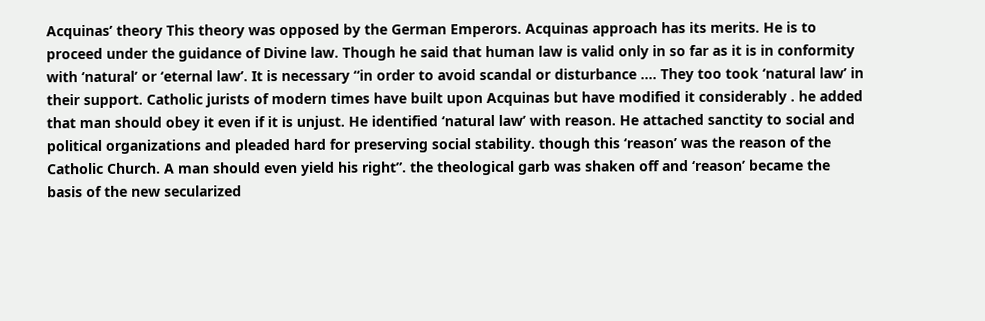Acquinas’ theory This theory was opposed by the German Emperors. Acquinas approach has its merits. He is to proceed under the guidance of Divine law. Though he said that human law is valid only in so far as it is in conformity with ‘natural’ or ‘eternal law’. It is necessary “in order to avoid scandal or disturbance …. They too took ‘natural law’ in their support. Catholic jurists of modern times have built upon Acquinas but have modified it considerably . he added that man should obey it even if it is unjust. He identified ‘natural law’ with reason. He attached sanctity to social and political organizations and pleaded hard for preserving social stability. though this ‘reason’ was the reason of the Catholic Church. A man should even yield his right”. the theological garb was shaken off and ‘reason’ became the basis of the new secularized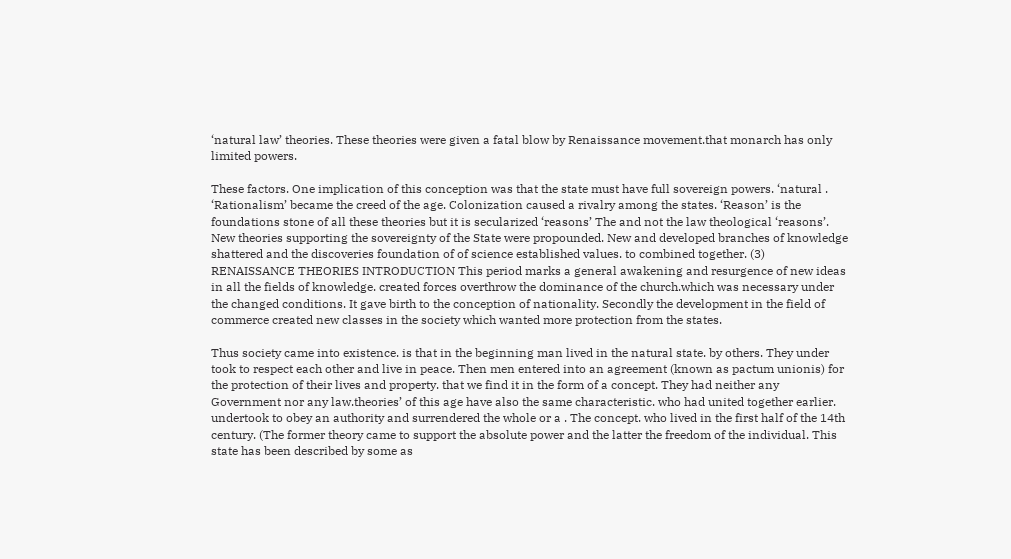‘natural law’ theories. These theories were given a fatal blow by Renaissance movement.that monarch has only limited powers.

These factors. One implication of this conception was that the state must have full sovereign powers. ‘natural . ‘Rationalism’ became the creed of the age. Colonization caused a rivalry among the states. ‘Reason’ is the foundations stone of all these theories but it is secularized ‘reasons’ The and not the law theological ‘reasons’. New theories supporting the sovereignty of the State were propounded. New and developed branches of knowledge shattered and the discoveries foundation of of science established values. to combined together. (3) RENAISSANCE THEORIES INTRODUCTION This period marks a general awakening and resurgence of new ideas in all the fields of knowledge. created forces overthrow the dominance of the church.which was necessary under the changed conditions. It gave birth to the conception of nationality. Secondly the development in the field of commerce created new classes in the society which wanted more protection from the states.

Thus society came into existence. is that in the beginning man lived in the natural state. by others. They under took to respect each other and live in peace. Then men entered into an agreement (known as pactum unionis) for the protection of their lives and property. that we find it in the form of a concept. They had neither any Government nor any law.theories’ of this age have also the same characteristic. who had united together earlier. undertook to obey an authority and surrendered the whole or a . The concept. who lived in the first half of the 14th century. (The former theory came to support the absolute power and the latter the freedom of the individual. This state has been described by some as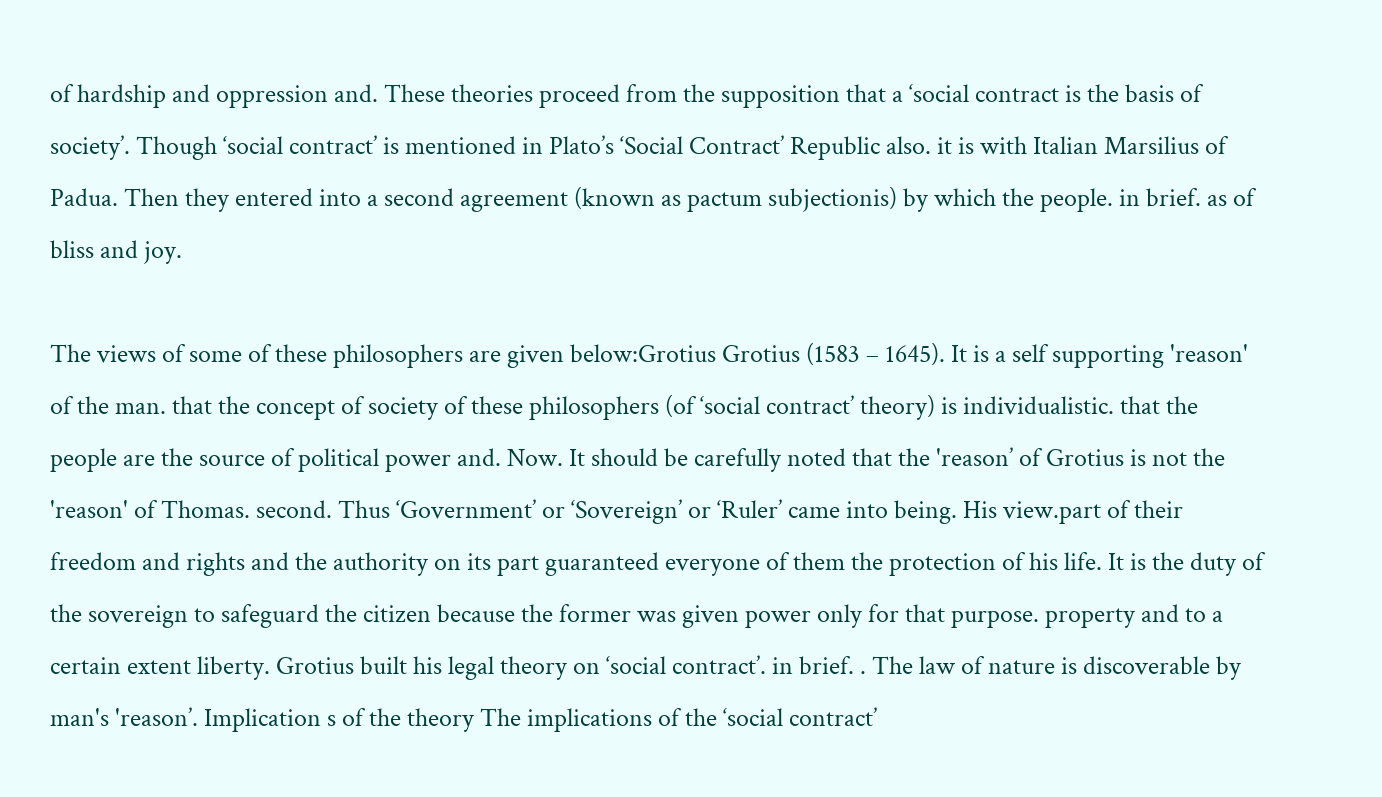of hardship and oppression and. These theories proceed from the supposition that a ‘social contract is the basis of society’. Though ‘social contract’ is mentioned in Plato’s ‘Social Contract’ Republic also. it is with Italian Marsilius of Padua. Then they entered into a second agreement (known as pactum subjectionis) by which the people. in brief. as of bliss and joy.

The views of some of these philosophers are given below:Grotius Grotius (1583 – 1645). It is a self supporting 'reason' of the man. that the concept of society of these philosophers (of ‘social contract’ theory) is individualistic. that the people are the source of political power and. Now. It should be carefully noted that the 'reason’ of Grotius is not the 'reason' of Thomas. second. Thus ‘Government’ or ‘Sovereign’ or ‘Ruler’ came into being. His view.part of their freedom and rights and the authority on its part guaranteed everyone of them the protection of his life. It is the duty of the sovereign to safeguard the citizen because the former was given power only for that purpose. property and to a certain extent liberty. Grotius built his legal theory on ‘social contract’. in brief. . The law of nature is discoverable by man's 'reason’. Implication s of the theory The implications of the ‘social contract’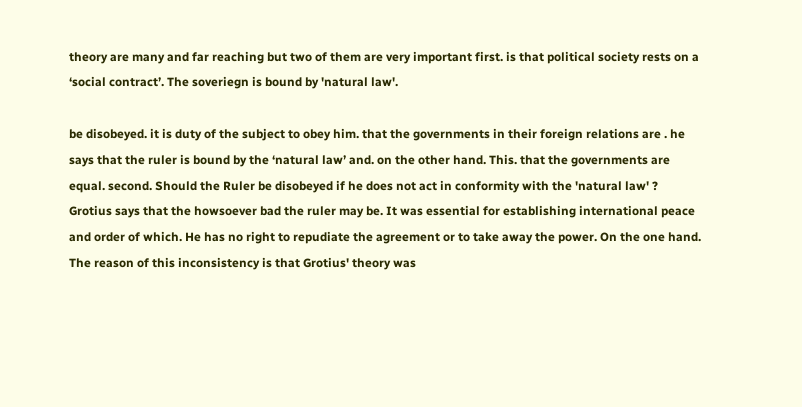theory are many and far reaching but two of them are very important first. is that political society rests on a ‘social contract’. The soveriegn is bound by 'natural law'.

be disobeyed. it is duty of the subject to obey him. that the governments in their foreign relations are . he says that the ruler is bound by the ‘natural law’ and. on the other hand. This. that the governments are equal. second. Should the Ruler be disobeyed if he does not act in conformity with the 'natural law' ? Grotius says that the howsoever bad the ruler may be. It was essential for establishing international peace and order of which. He has no right to repudiate the agreement or to take away the power. On the one hand. The reason of this inconsistency is that Grotius' theory was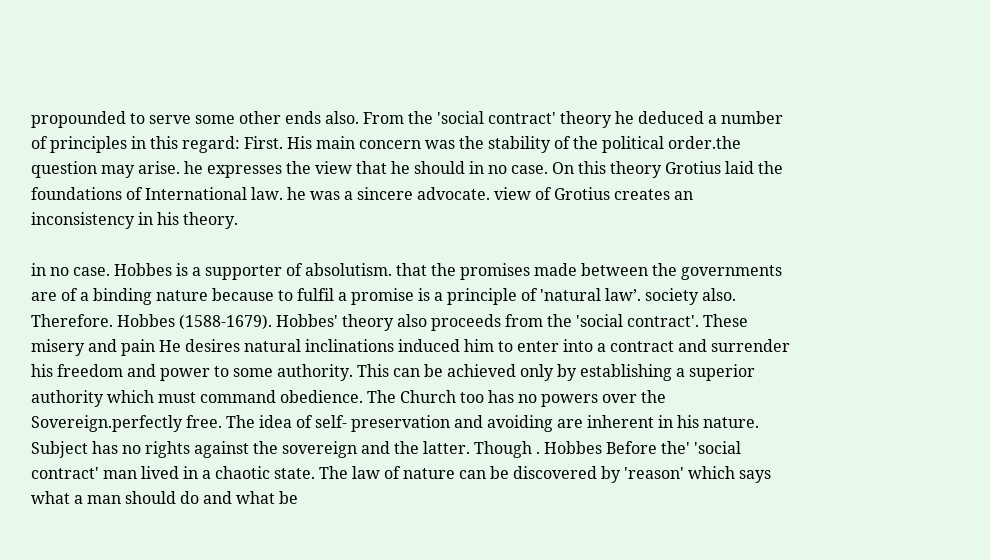propounded to serve some other ends also. From the 'social contract' theory he deduced a number of principles in this regard: First. His main concern was the stability of the political order.the question may arise. he expresses the view that he should in no case. On this theory Grotius laid the foundations of International law. he was a sincere advocate. view of Grotius creates an inconsistency in his theory.

in no case. Hobbes is a supporter of absolutism. that the promises made between the governments are of a binding nature because to fulfil a promise is a principle of 'natural law’. society also. Therefore. Hobbes (1588-1679). Hobbes' theory also proceeds from the 'social contract'. These misery and pain He desires natural inclinations induced him to enter into a contract and surrender his freedom and power to some authority. This can be achieved only by establishing a superior authority which must command obedience. The Church too has no powers over the Sovereign.perfectly free. The idea of self- preservation and avoiding are inherent in his nature. Subject has no rights against the sovereign and the latter. Though . Hobbes Before the' 'social contract' man lived in a chaotic state. The law of nature can be discovered by 'reason' which says what a man should do and what be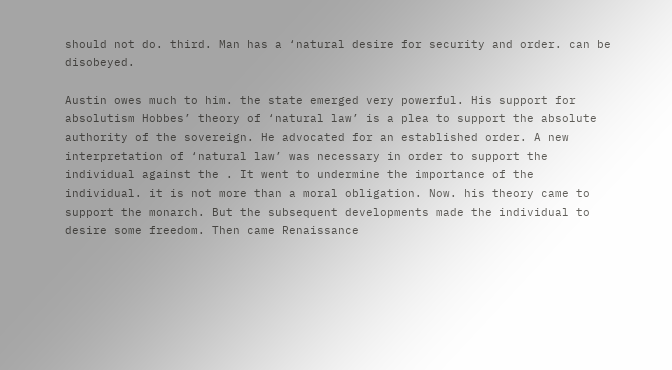should not do. third. Man has a ‘natural desire for security and order. can be disobeyed.

Austin owes much to him. the state emerged very powerful. His support for absolutism Hobbes’ theory of ‘natural law’ is a plea to support the absolute authority of the sovereign. He advocated for an established order. A new interpretation of ‘natural law’ was necessary in order to support the individual against the . It went to undermine the importance of the individual. it is not more than a moral obligation. Now. his theory came to support the monarch. But the subsequent developments made the individual to desire some freedom. Then came Renaissance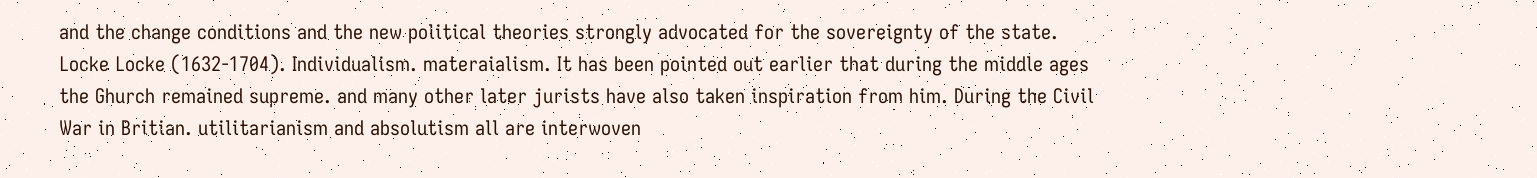and the change conditions and the new political theories strongly advocated for the sovereignty of the state. Locke Locke (1632-1704). Individualism. materaialism. It has been pointed out earlier that during the middle ages the Ghurch remained supreme. and many other later jurists have also taken inspiration from him. During the Civil War in Britian. utilitarianism and absolutism all are interwoven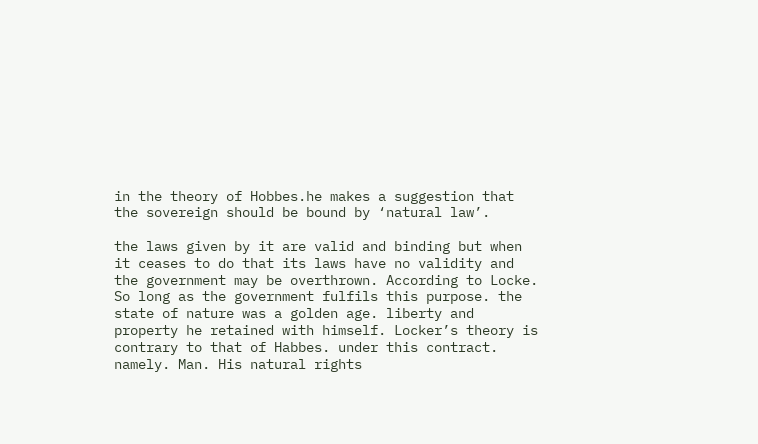in the theory of Hobbes.he makes a suggestion that the sovereign should be bound by ‘natural law’.

the laws given by it are valid and binding but when it ceases to do that its laws have no validity and the government may be overthrown. According to Locke. So long as the government fulfils this purpose. the state of nature was a golden age. liberty and property he retained with himself. Locker’s theory is contrary to that of Habbes. under this contract. namely. Man. His natural rights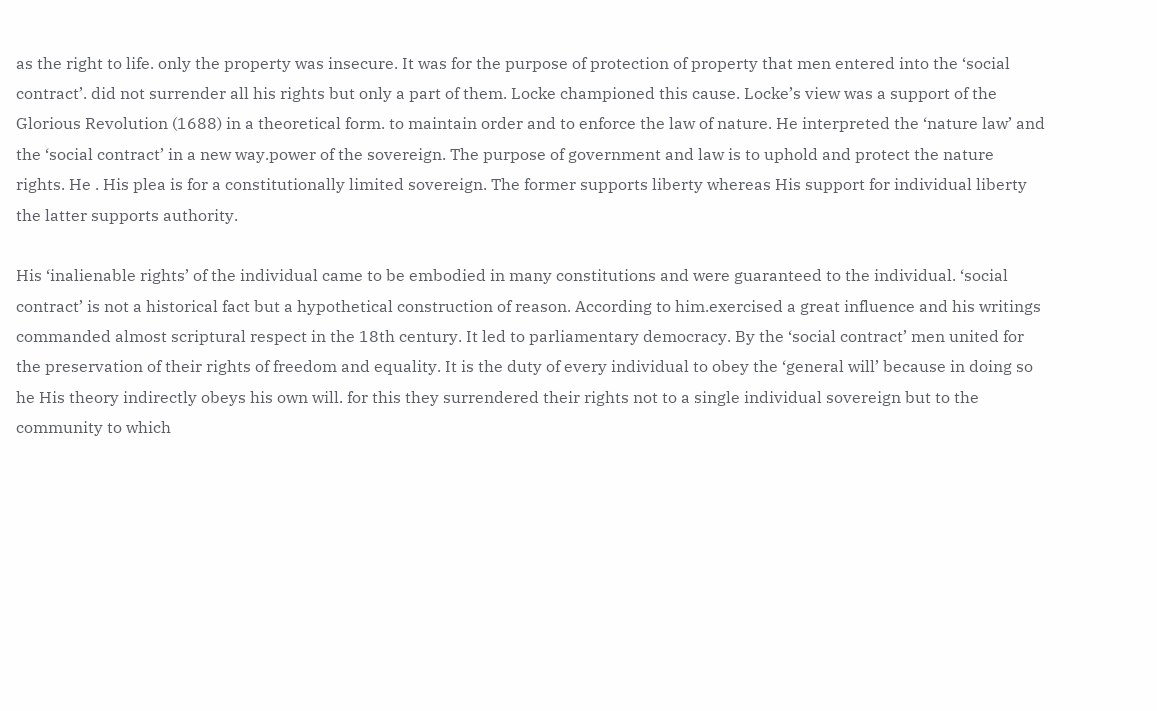as the right to life. only the property was insecure. It was for the purpose of protection of property that men entered into the ‘social contract’. did not surrender all his rights but only a part of them. Locke championed this cause. Locke’s view was a support of the Glorious Revolution (1688) in a theoretical form. to maintain order and to enforce the law of nature. He interpreted the ‘nature law’ and the ‘social contract’ in a new way.power of the sovereign. The purpose of government and law is to uphold and protect the nature rights. He . His plea is for a constitutionally limited sovereign. The former supports liberty whereas His support for individual liberty the latter supports authority.

His ‘inalienable rights’ of the individual came to be embodied in many constitutions and were guaranteed to the individual. ‘social contract’ is not a historical fact but a hypothetical construction of reason. According to him.exercised a great influence and his writings commanded almost scriptural respect in the 18th century. It led to parliamentary democracy. By the ‘social contract’ men united for the preservation of their rights of freedom and equality. It is the duty of every individual to obey the ‘general will’ because in doing so he His theory indirectly obeys his own will. for this they surrendered their rights not to a single individual sovereign but to the community to which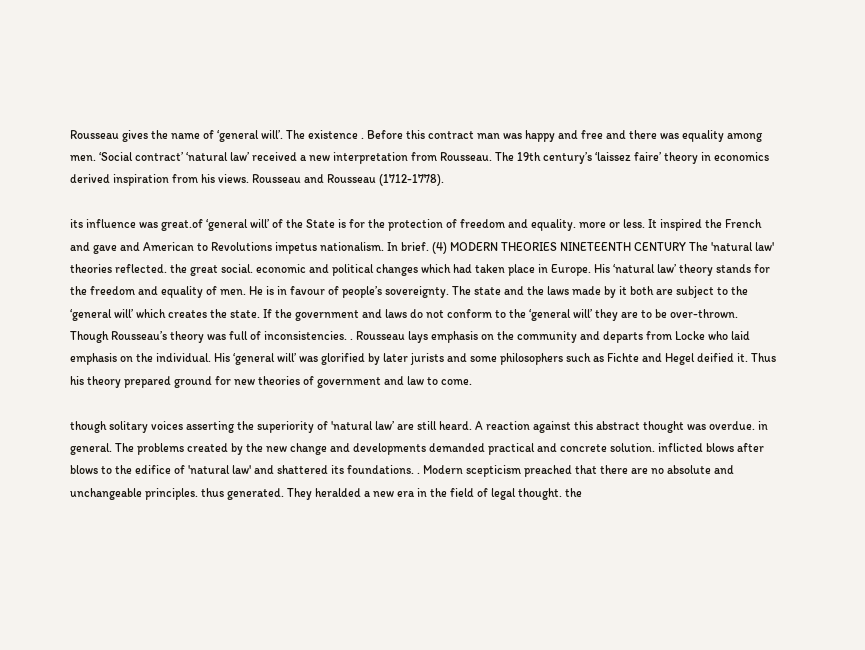Rousseau gives the name of ‘general will’. The existence . Before this contract man was happy and free and there was equality among men. ‘Social contract’ ‘natural law’ received a new interpretation from Rousseau. The 19th century’s ‘laissez faire’ theory in economics derived inspiration from his views. Rousseau and Rousseau (1712-1778).

its influence was great.of ‘general will’ of the State is for the protection of freedom and equality. more or less. It inspired the French and gave and American to Revolutions impetus nationalism. In brief. (4) MODERN THEORIES NINETEENTH CENTURY The 'natural law' theories reflected. the great social. economic and political changes which had taken place in Europe. His ‘natural law’ theory stands for the freedom and equality of men. He is in favour of people’s sovereignty. The state and the laws made by it both are subject to the ‘general will’ which creates the state. If the government and laws do not conform to the ‘general will’ they are to be over-thrown. Though Rousseau’s theory was full of inconsistencies. . Rousseau lays emphasis on the community and departs from Locke who laid emphasis on the individual. His ‘general will’ was glorified by later jurists and some philosophers such as Fichte and Hegel deified it. Thus his theory prepared ground for new theories of government and law to come.

though solitary voices asserting the superiority of 'natural law’ are still heard. A reaction against this abstract thought was overdue. in general. The problems created by the new change and developments demanded practical and concrete solution. inflicted blows after blows to the edifice of 'natural law' and shattered its foundations. . Modern scepticism preached that there are no absolute and unchangeable principles. thus generated. They heralded a new era in the field of legal thought. the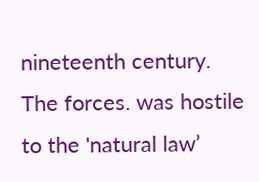nineteenth century. The forces. was hostile to the 'natural law’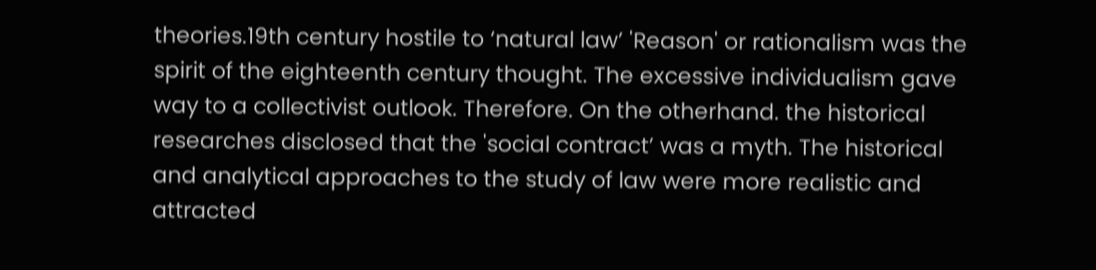theories.19th century hostile to ‘natural law’ 'Reason' or rationalism was the spirit of the eighteenth century thought. The excessive individualism gave way to a collectivist outlook. Therefore. On the otherhand. the historical researches disclosed that the 'social contract’ was a myth. The historical and analytical approaches to the study of law were more realistic and attracted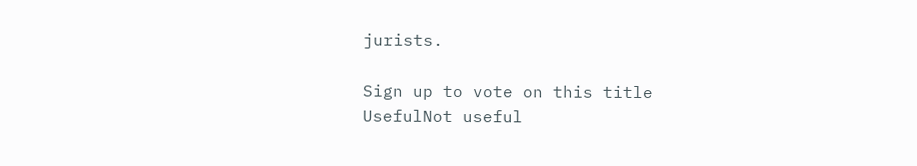jurists.

Sign up to vote on this title
UsefulNot useful